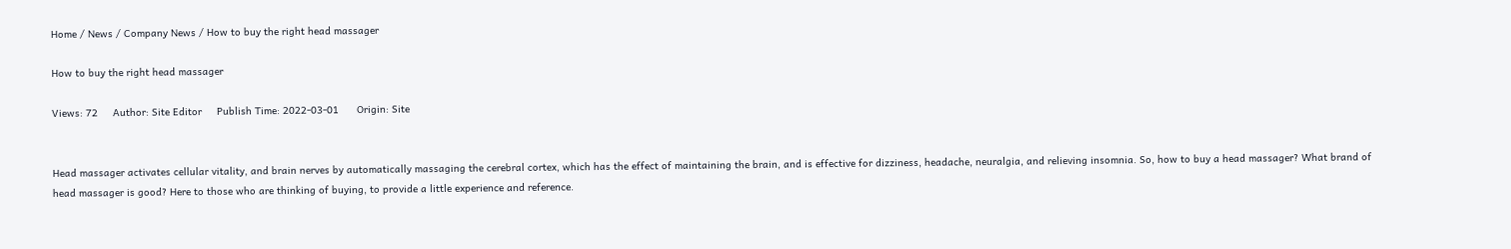Home / News / Company News / How to buy the right head massager

How to buy the right head massager

Views: 72     Author: Site Editor     Publish Time: 2022-03-01      Origin: Site


Head massager activates cellular vitality, and brain nerves by automatically massaging the cerebral cortex, which has the effect of maintaining the brain, and is effective for dizziness, headache, neuralgia, and relieving insomnia. So, how to buy a head massager? What brand of head massager is good? Here to those who are thinking of buying, to provide a little experience and reference.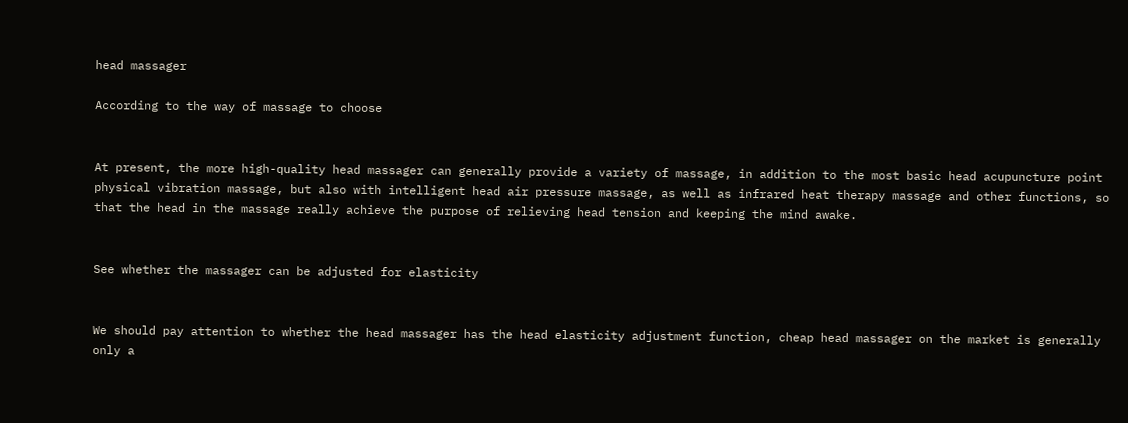head massager

According to the way of massage to choose


At present, the more high-quality head massager can generally provide a variety of massage, in addition to the most basic head acupuncture point physical vibration massage, but also with intelligent head air pressure massage, as well as infrared heat therapy massage and other functions, so that the head in the massage really achieve the purpose of relieving head tension and keeping the mind awake.


See whether the massager can be adjusted for elasticity


We should pay attention to whether the head massager has the head elasticity adjustment function, cheap head massager on the market is generally only a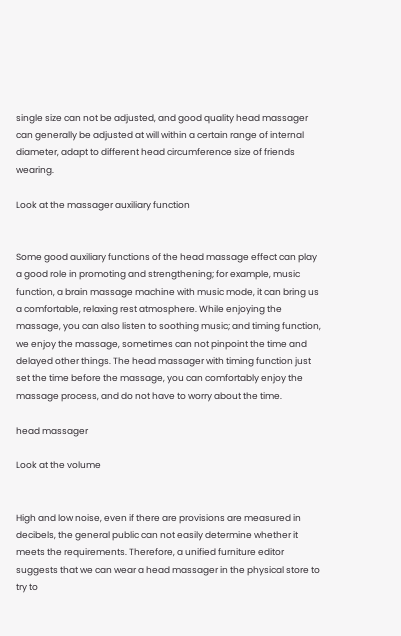single size can not be adjusted, and good quality head massager can generally be adjusted at will within a certain range of internal diameter, adapt to different head circumference size of friends wearing.

Look at the massager auxiliary function


Some good auxiliary functions of the head massage effect can play a good role in promoting and strengthening; for example, music function, a brain massage machine with music mode, it can bring us a comfortable, relaxing rest atmosphere. While enjoying the massage, you can also listen to soothing music; and timing function, we enjoy the massage, sometimes can not pinpoint the time and delayed other things. The head massager with timing function just set the time before the massage, you can comfortably enjoy the massage process, and do not have to worry about the time.

head massager

Look at the volume


High and low noise, even if there are provisions are measured in decibels, the general public can not easily determine whether it meets the requirements. Therefore, a unified furniture editor suggests that we can wear a head massager in the physical store to try to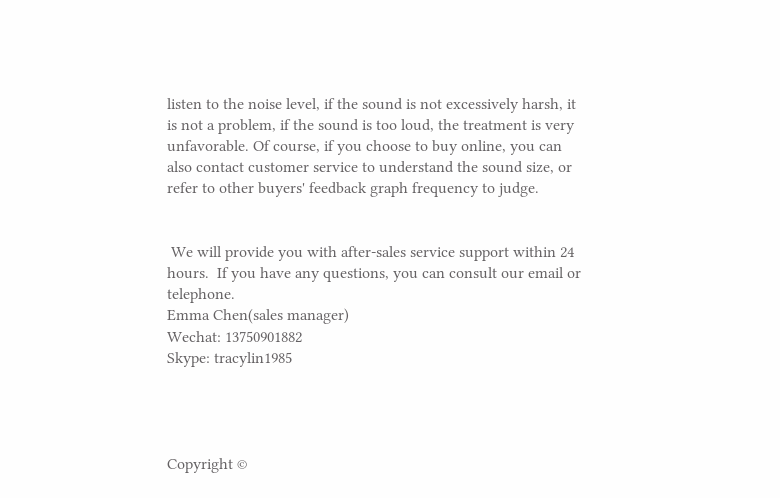listen to the noise level, if the sound is not excessively harsh, it is not a problem, if the sound is too loud, the treatment is very unfavorable. Of course, if you choose to buy online, you can also contact customer service to understand the sound size, or refer to other buyers' feedback graph frequency to judge.


 We will provide you with after-sales service support within 24 hours.  If you have any questions, you can consult our email or telephone.
Emma Chen(sales manager)
Wechat: 13750901882
Skype: tracylin1985




Copyright ©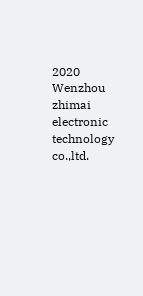2020 Wenzhou zhimai electronic technology co.,ltd.